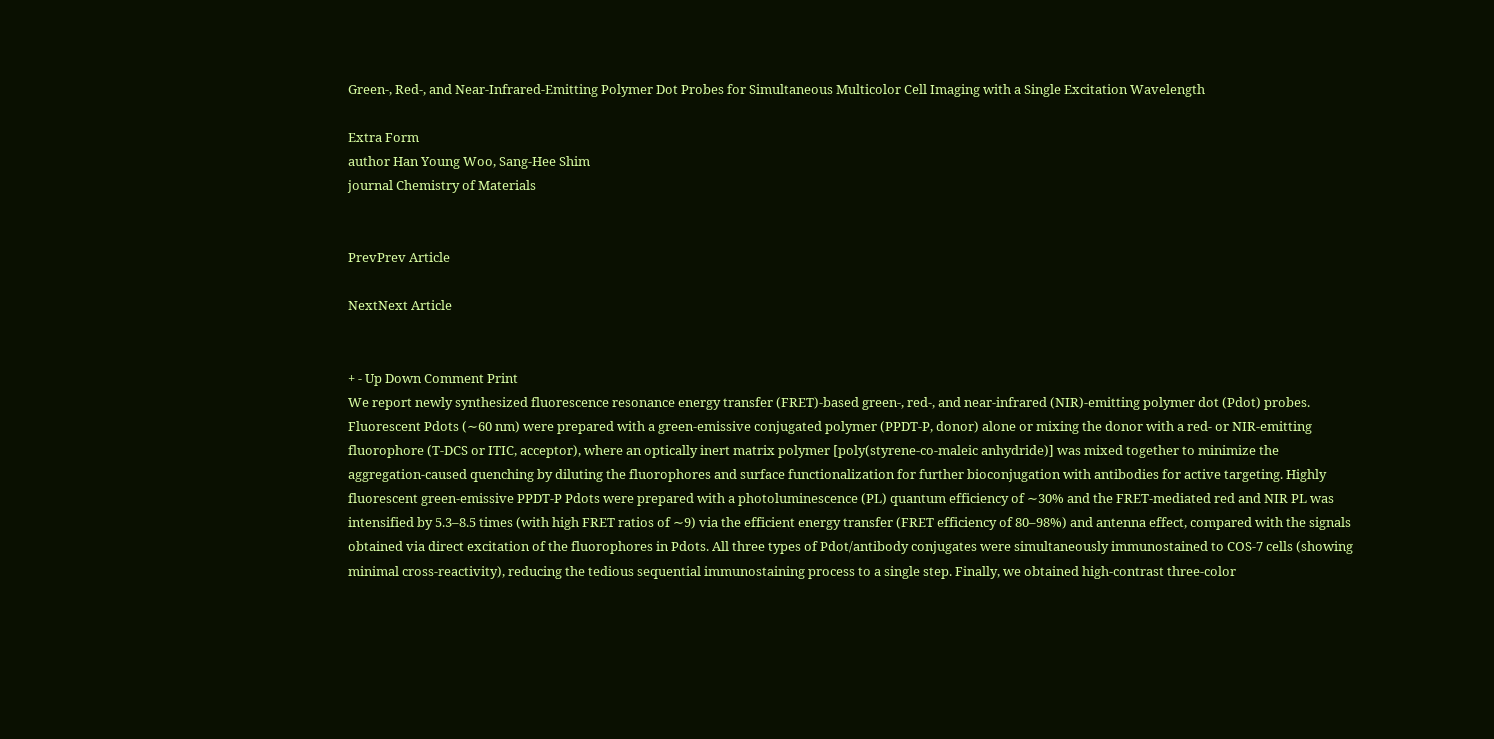Green-, Red-, and Near-Infrared-Emitting Polymer Dot Probes for Simultaneous Multicolor Cell Imaging with a Single Excitation Wavelength

Extra Form
author Han Young Woo, Sang-Hee Shim
journal Chemistry of Materials


PrevPrev Article

NextNext Article


+ - Up Down Comment Print
We report newly synthesized fluorescence resonance energy transfer (FRET)-based green-, red-, and near-infrared (NIR)-emitting polymer dot (Pdot) probes. Fluorescent Pdots (∼60 nm) were prepared with a green-emissive conjugated polymer (PPDT-P, donor) alone or mixing the donor with a red- or NIR-emitting fluorophore (T-DCS or ITIC, acceptor), where an optically inert matrix polymer [poly(styrene-co-maleic anhydride)] was mixed together to minimize the aggregation-caused quenching by diluting the fluorophores and surface functionalization for further bioconjugation with antibodies for active targeting. Highly fluorescent green-emissive PPDT-P Pdots were prepared with a photoluminescence (PL) quantum efficiency of ∼30% and the FRET-mediated red and NIR PL was intensified by 5.3–8.5 times (with high FRET ratios of ∼9) via the efficient energy transfer (FRET efficiency of 80–98%) and antenna effect, compared with the signals obtained via direct excitation of the fluorophores in Pdots. All three types of Pdot/antibody conjugates were simultaneously immunostained to COS-7 cells (showing minimal cross-reactivity), reducing the tedious sequential immunostaining process to a single step. Finally, we obtained high-contrast three-color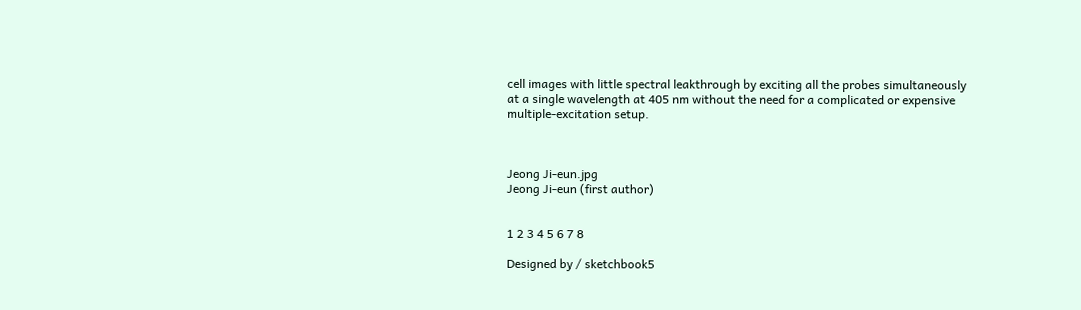cell images with little spectral leakthrough by exciting all the probes simultaneously at a single wavelength at 405 nm without the need for a complicated or expensive multiple-excitation setup.



Jeong Ji-eun.jpg
Jeong Ji-eun (first author)


1 2 3 4 5 6 7 8

Designed by / sketchbook5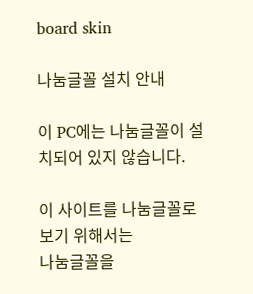board skin

나눔글꼴 설치 안내

이 PC에는 나눔글꼴이 설치되어 있지 않습니다.

이 사이트를 나눔글꼴로 보기 위해서는
나눔글꼴을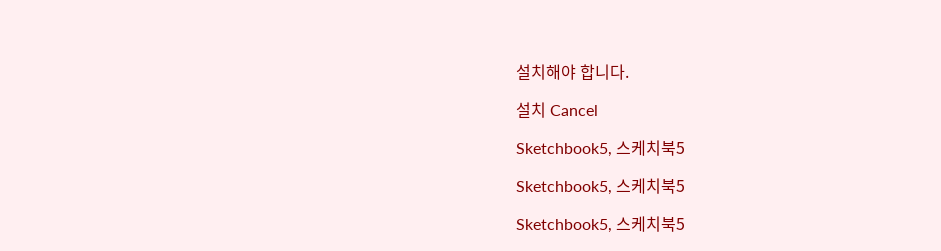설치해야 합니다.

설치 Cancel

Sketchbook5, 스케치북5

Sketchbook5, 스케치북5

Sketchbook5, 스케치북5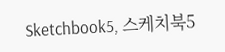Sketchbook5, 스케치북5